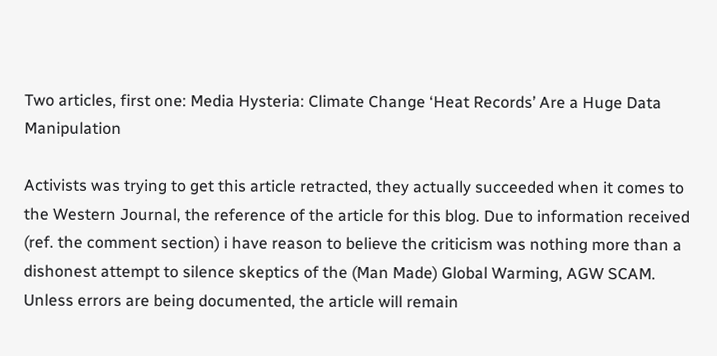Two articles, first one: Media Hysteria: Climate Change ‘Heat Records’ Are a Huge Data Manipulation

Activists was trying to get this article retracted, they actually succeeded when it comes to the Western Journal, the reference of the article for this blog. Due to information received (ref. the comment section) i have reason to believe the criticism was nothing more than a dishonest attempt to silence skeptics of the (Man Made) Global Warming, AGW SCAM. Unless errors are being documented, the article will remain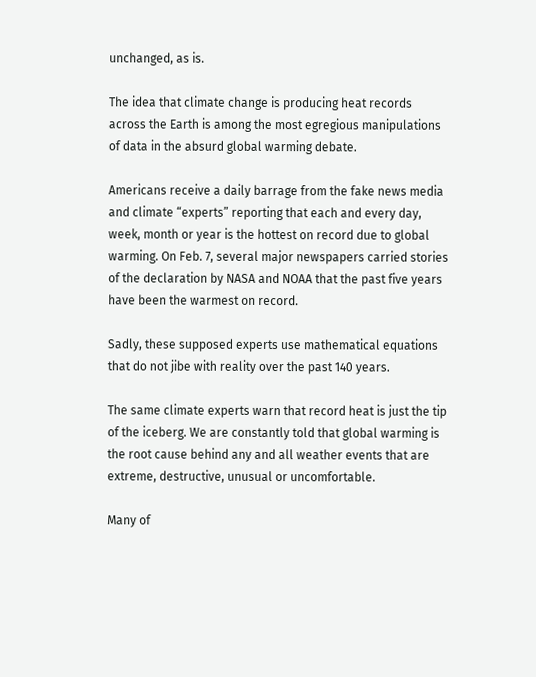unchanged, as is.

The idea that climate change is producing heat records across the Earth is among the most egregious manipulations of data in the absurd global warming debate.

Americans receive a daily barrage from the fake news media and climate “experts” reporting that each and every day, week, month or year is the hottest on record due to global warming. On Feb. 7, several major newspapers carried stories of the declaration by NASA and NOAA that the past five years have been the warmest on record.

Sadly, these supposed experts use mathematical equations that do not jibe with reality over the past 140 years.

The same climate experts warn that record heat is just the tip of the iceberg. We are constantly told that global warming is the root cause behind any and all weather events that are extreme, destructive, unusual or uncomfortable.

Many of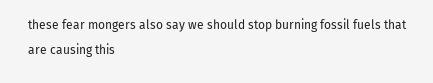these fear mongers also say we should stop burning fossil fuels that are causing this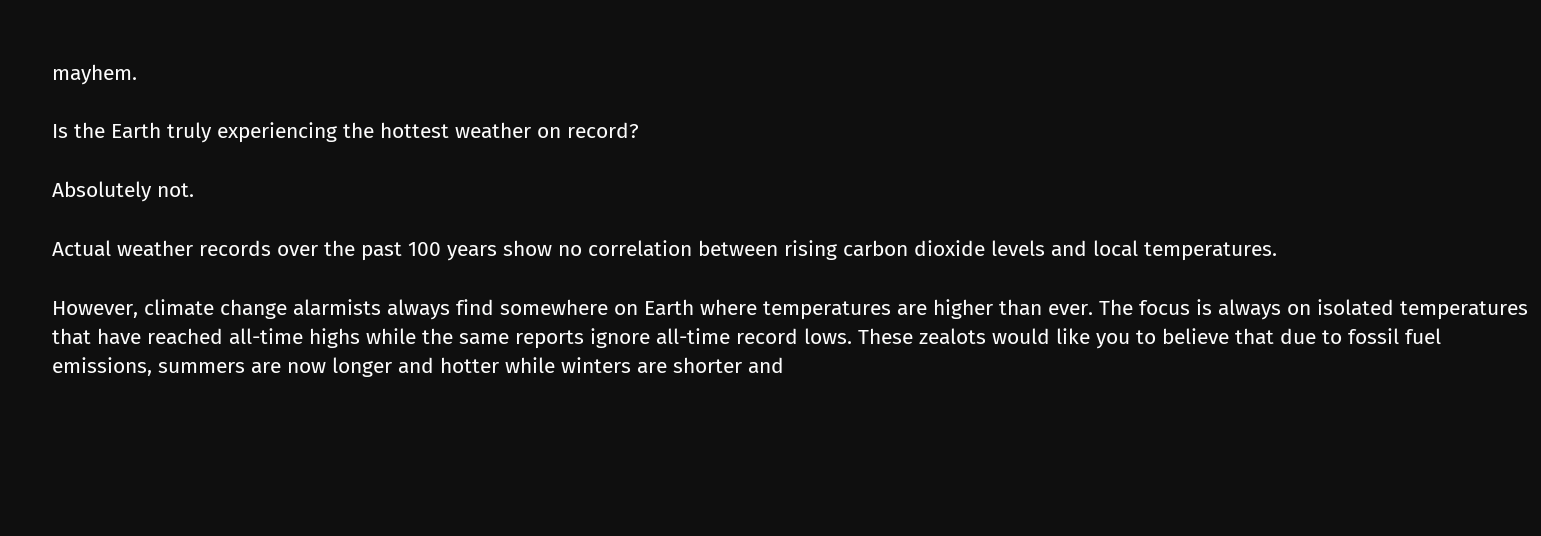mayhem.

Is the Earth truly experiencing the hottest weather on record?

Absolutely not.

Actual weather records over the past 100 years show no correlation between rising carbon dioxide levels and local temperatures.

However, climate change alarmists always find somewhere on Earth where temperatures are higher than ever. The focus is always on isolated temperatures that have reached all-time highs while the same reports ignore all-time record lows. These zealots would like you to believe that due to fossil fuel emissions, summers are now longer and hotter while winters are shorter and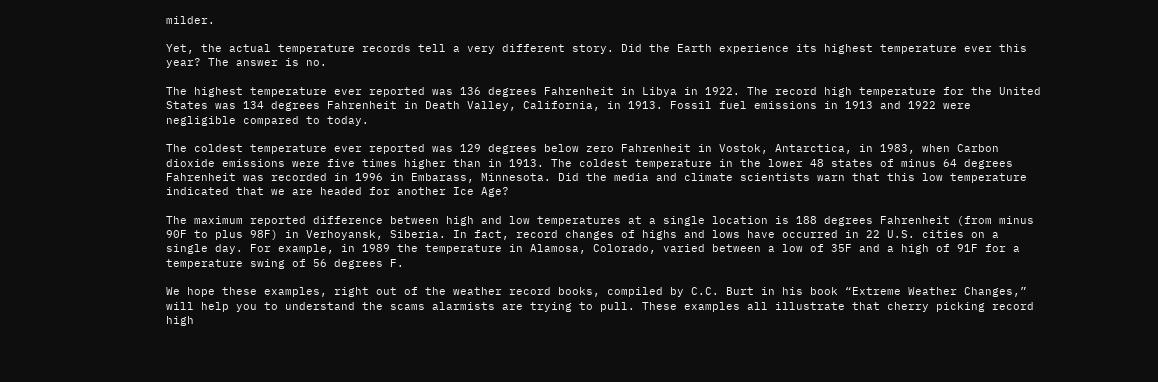milder.

Yet, the actual temperature records tell a very different story. Did the Earth experience its highest temperature ever this year? The answer is no.

The highest temperature ever reported was 136 degrees Fahrenheit in Libya in 1922. The record high temperature for the United States was 134 degrees Fahrenheit in Death Valley, California, in 1913. Fossil fuel emissions in 1913 and 1922 were negligible compared to today.

The coldest temperature ever reported was 129 degrees below zero Fahrenheit in Vostok, Antarctica, in 1983, when Carbon dioxide emissions were five times higher than in 1913. The coldest temperature in the lower 48 states of minus 64 degrees Fahrenheit was recorded in 1996 in Embarass, Minnesota. Did the media and climate scientists warn that this low temperature indicated that we are headed for another Ice Age?

The maximum reported difference between high and low temperatures at a single location is 188 degrees Fahrenheit (from minus 90F to plus 98F) in Verhoyansk, Siberia. In fact, record changes of highs and lows have occurred in 22 U.S. cities on a single day. For example, in 1989 the temperature in Alamosa, Colorado, varied between a low of 35F and a high of 91F for a temperature swing of 56 degrees F.

We hope these examples, right out of the weather record books, compiled by C.C. Burt in his book “Extreme Weather Changes,” will help you to understand the scams alarmists are trying to pull. These examples all illustrate that cherry picking record high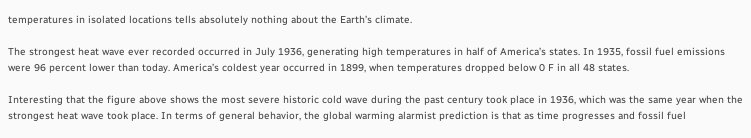temperatures in isolated locations tells absolutely nothing about the Earth’s climate.

The strongest heat wave ever recorded occurred in July 1936, generating high temperatures in half of America’s states. In 1935, fossil fuel emissions were 96 percent lower than today. America’s coldest year occurred in 1899, when temperatures dropped below 0 F in all 48 states.

Interesting that the figure above shows the most severe historic cold wave during the past century took place in 1936, which was the same year when the strongest heat wave took place. In terms of general behavior, the global warming alarmist prediction is that as time progresses and fossil fuel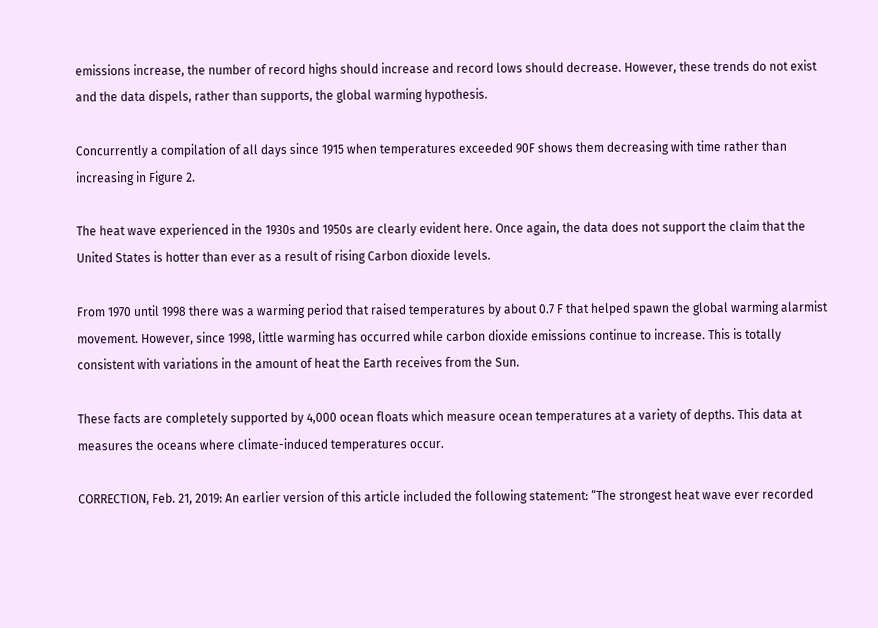emissions increase, the number of record highs should increase and record lows should decrease. However, these trends do not exist and the data dispels, rather than supports, the global warming hypothesis.

Concurrently a compilation of all days since 1915 when temperatures exceeded 90F shows them decreasing with time rather than increasing in Figure 2.

The heat wave experienced in the 1930s and 1950s are clearly evident here. Once again, the data does not support the claim that the United States is hotter than ever as a result of rising Carbon dioxide levels.

From 1970 until 1998 there was a warming period that raised temperatures by about 0.7 F that helped spawn the global warming alarmist movement. However, since 1998, little warming has occurred while carbon dioxide emissions continue to increase. This is totally consistent with variations in the amount of heat the Earth receives from the Sun.

These facts are completely supported by 4,000 ocean floats which measure ocean temperatures at a variety of depths. This data at measures the oceans where climate-induced temperatures occur.

CORRECTION, Feb. 21, 2019: An earlier version of this article included the following statement: “The strongest heat wave ever recorded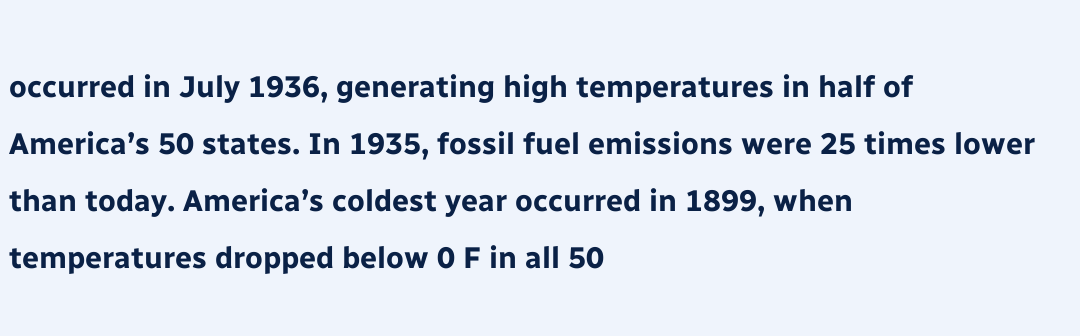occurred in July 1936, generating high temperatures in half of America’s 50 states. In 1935, fossil fuel emissions were 25 times lower than today. America’s coldest year occurred in 1899, when temperatures dropped below 0 F in all 50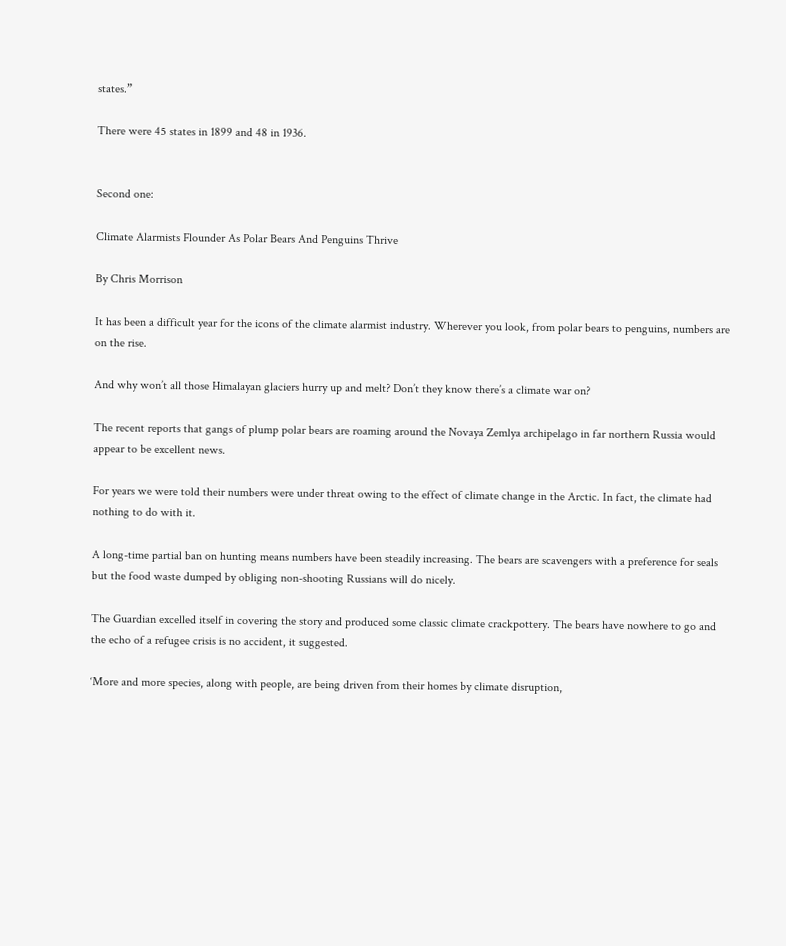states.”

There were 45 states in 1899 and 48 in 1936.


Second one:

Climate Alarmists Flounder As Polar Bears And Penguins Thrive

By Chris Morrison

It has been a difficult year for the icons of the climate alarmist industry. Wherever you look, from polar bears to penguins, numbers are on the rise.

And why won’t all those Himalayan glaciers hurry up and melt? Don’t they know there’s a climate war on?

The recent reports that gangs of plump polar bears are roaming around the Novaya Zemlya archipelago in far northern Russia would appear to be excellent news.

For years we were told their numbers were under threat owing to the effect of climate change in the Arctic. In fact, the climate had nothing to do with it.

A long-time partial ban on hunting means numbers have been steadily increasing. The bears are scavengers with a preference for seals but the food waste dumped by obliging non-shooting Russians will do nicely.

The Guardian excelled itself in covering the story and produced some classic climate crackpottery. The bears have nowhere to go and the echo of a refugee crisis is no accident, it suggested.

‘More and more species, along with people, are being driven from their homes by climate disruption,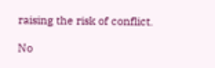raising the risk of conflict.

No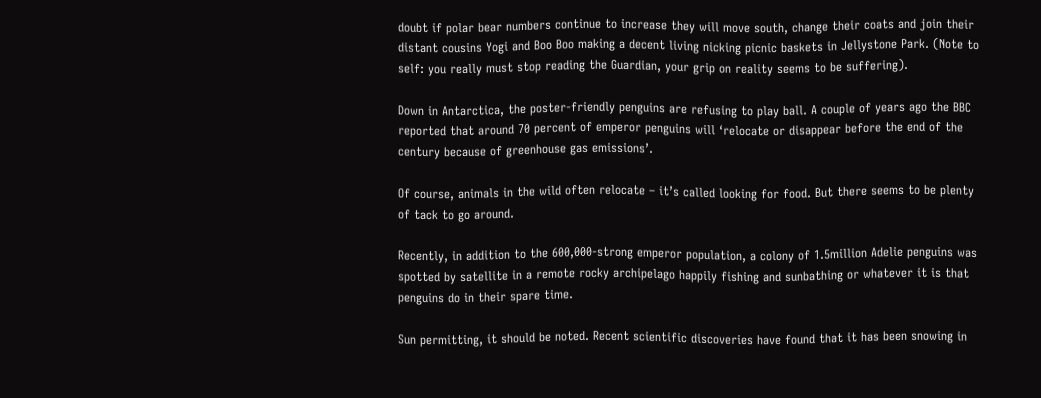doubt if polar bear numbers continue to increase they will move south, change their coats and join their distant cousins Yogi and Boo Boo making a decent living nicking picnic baskets in Jellystone Park. (Note to self: you really must stop reading the Guardian, your grip on reality seems to be suffering).

Down in Antarctica, the poster-friendly penguins are refusing to play ball. A couple of years ago the BBC reported that around 70 percent of emperor penguins will ‘relocate or disappear before the end of the century because of greenhouse gas emissions’.

Of course, animals in the wild often relocate – it’s called looking for food. But there seems to be plenty of tack to go around.

Recently, in addition to the 600,000-strong emperor population, a colony of 1.5million Adelie penguins was spotted by satellite in a remote rocky archipelago happily fishing and sunbathing or whatever it is that penguins do in their spare time.

Sun permitting, it should be noted. Recent scientific discoveries have found that it has been snowing in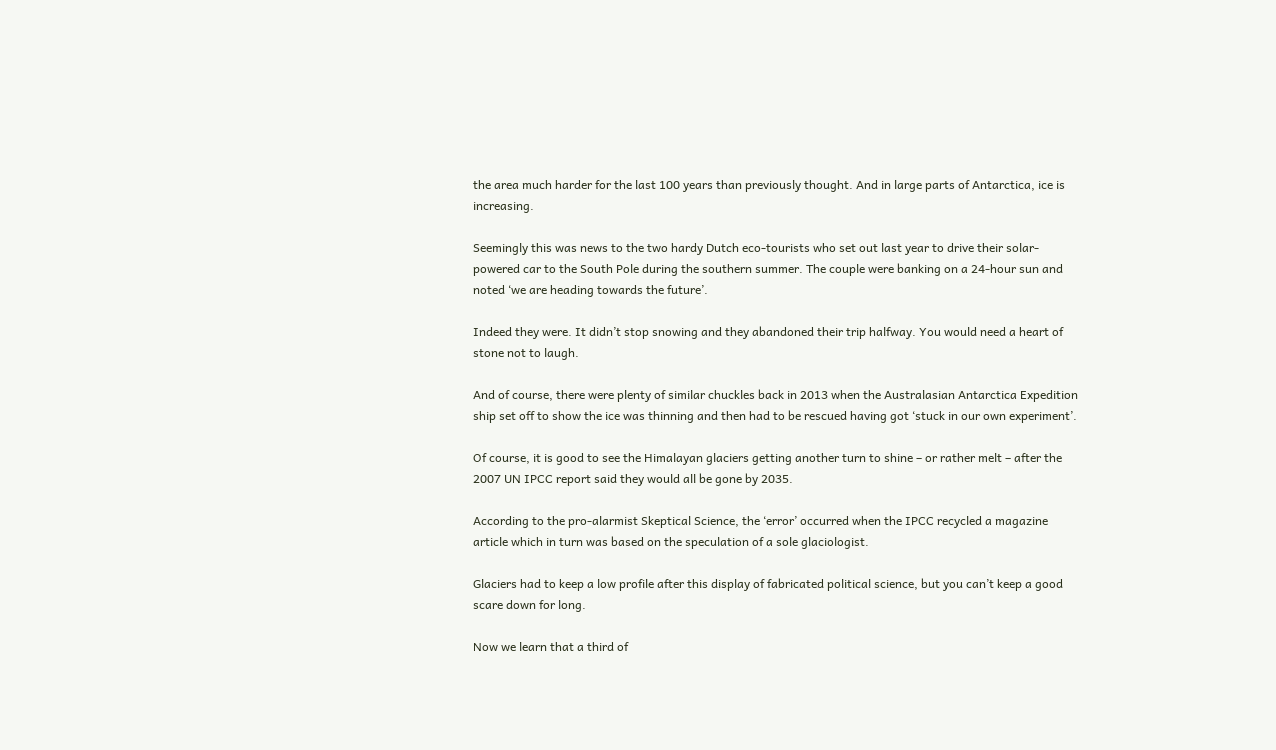the area much harder for the last 100 years than previously thought. And in large parts of Antarctica, ice is increasing.

Seemingly this was news to the two hardy Dutch eco-tourists who set out last year to drive their solar-powered car to the South Pole during the southern summer. The couple were banking on a 24-hour sun and noted ‘we are heading towards the future’.

Indeed they were. It didn’t stop snowing and they abandoned their trip halfway. You would need a heart of stone not to laugh.

And of course, there were plenty of similar chuckles back in 2013 when the Australasian Antarctica Expedition ship set off to show the ice was thinning and then had to be rescued having got ‘stuck in our own experiment’.

Of course, it is good to see the Himalayan glaciers getting another turn to shine – or rather melt – after the 2007 UN IPCC report said they would all be gone by 2035.

According to the pro-alarmist Skeptical Science, the ‘error’ occurred when the IPCC recycled a magazine article which in turn was based on the speculation of a sole glaciologist.

Glaciers had to keep a low profile after this display of fabricated political science, but you can’t keep a good scare down for long.

Now we learn that a third of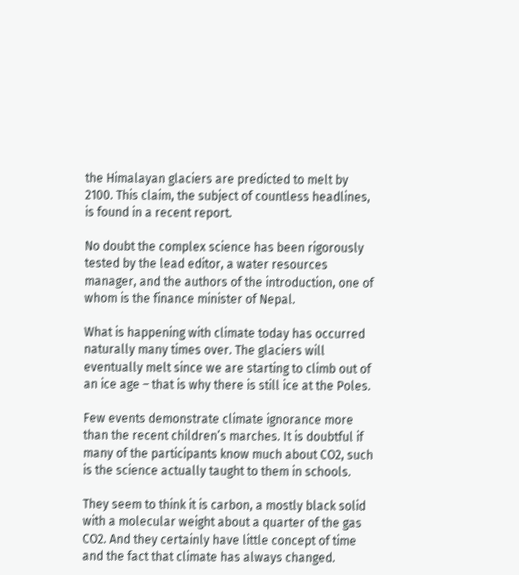the Himalayan glaciers are predicted to melt by 2100. This claim, the subject of countless headlines, is found in a recent report.

No doubt the complex science has been rigorously tested by the lead editor, a water resources manager, and the authors of the introduction, one of whom is the finance minister of Nepal.

What is happening with climate today has occurred naturally many times over. The glaciers will eventually melt since we are starting to climb out of an ice age – that is why there is still ice at the Poles.

Few events demonstrate climate ignorance more than the recent children’s marches. It is doubtful if many of the participants know much about CO2, such is the science actually taught to them in schools.

They seem to think it is carbon, a mostly black solid with a molecular weight about a quarter of the gas CO2. And they certainly have little concept of time and the fact that climate has always changed.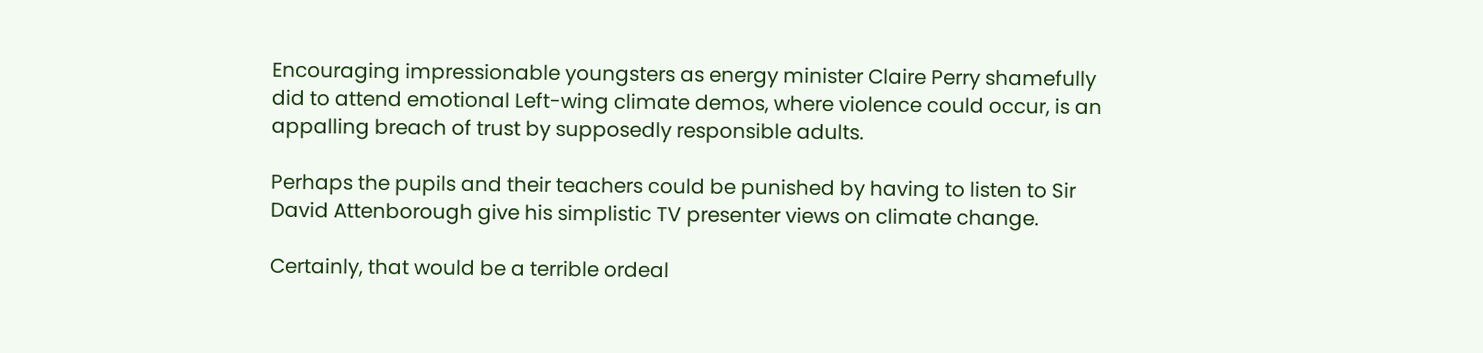Encouraging impressionable youngsters as energy minister Claire Perry shamefully did to attend emotional Left-wing climate demos, where violence could occur, is an appalling breach of trust by supposedly responsible adults.

Perhaps the pupils and their teachers could be punished by having to listen to Sir David Attenborough give his simplistic TV presenter views on climate change.

Certainly, that would be a terrible ordeal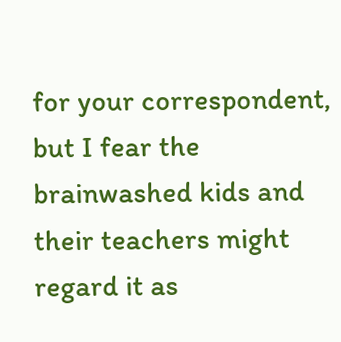for your correspondent, but I fear the brainwashed kids and their teachers might regard it as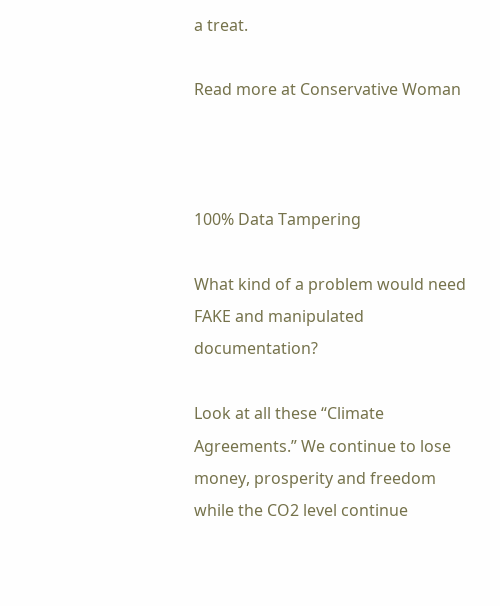a treat.

Read more at Conservative Woman



100% Data Tampering

What kind of a problem would need FAKE and manipulated documentation?

Look at all these “Climate Agreements.” We continue to lose money, prosperity and freedom while the CO2 level continue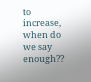to increase, when do we say enough??